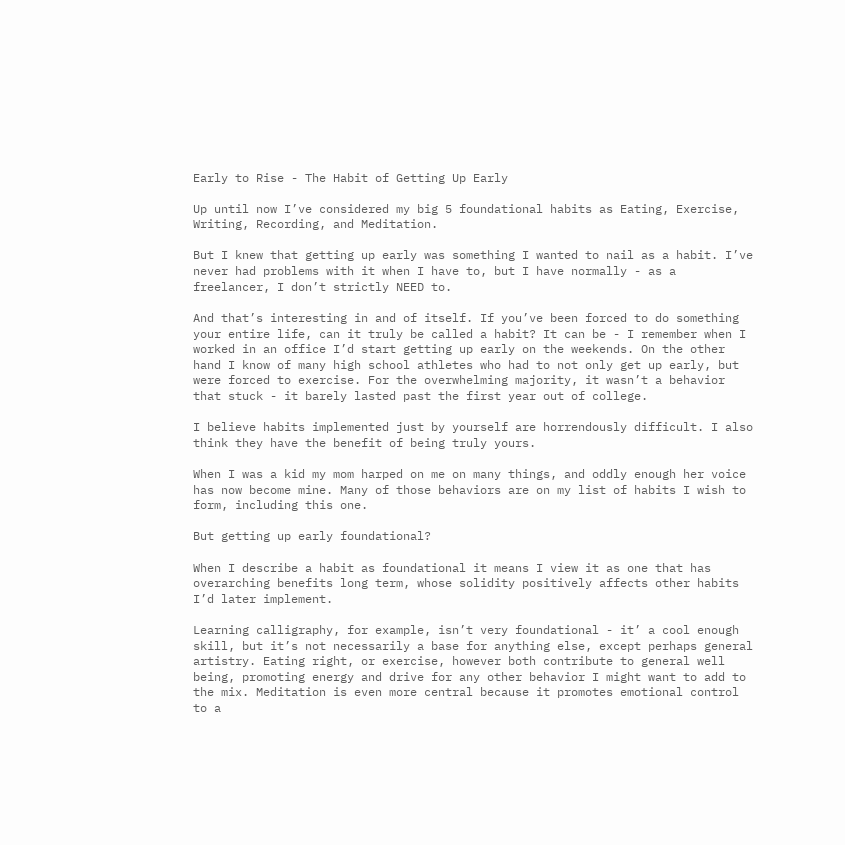Early to Rise - The Habit of Getting Up Early

Up until now I’ve considered my big 5 foundational habits as Eating, Exercise, Writing, Recording, and Meditation.

But I knew that getting up early was something I wanted to nail as a habit. I’ve never had problems with it when I have to, but I have normally - as a freelancer, I don’t strictly NEED to.

And that’s interesting in and of itself. If you’ve been forced to do something your entire life, can it truly be called a habit? It can be - I remember when I worked in an office I’d start getting up early on the weekends. On the other hand I know of many high school athletes who had to not only get up early, but were forced to exercise. For the overwhelming majority, it wasn’t a behavior that stuck - it barely lasted past the first year out of college.

I believe habits implemented just by yourself are horrendously difficult. I also think they have the benefit of being truly yours.

When I was a kid my mom harped on me on many things, and oddly enough her voice has now become mine. Many of those behaviors are on my list of habits I wish to form, including this one.

But getting up early foundational?

When I describe a habit as foundational it means I view it as one that has overarching benefits long term, whose solidity positively affects other habits I’d later implement.

Learning calligraphy, for example, isn’t very foundational - it’ a cool enough skill, but it’s not necessarily a base for anything else, except perhaps general artistry. Eating right, or exercise, however both contribute to general well being, promoting energy and drive for any other behavior I might want to add to the mix. Meditation is even more central because it promotes emotional control to a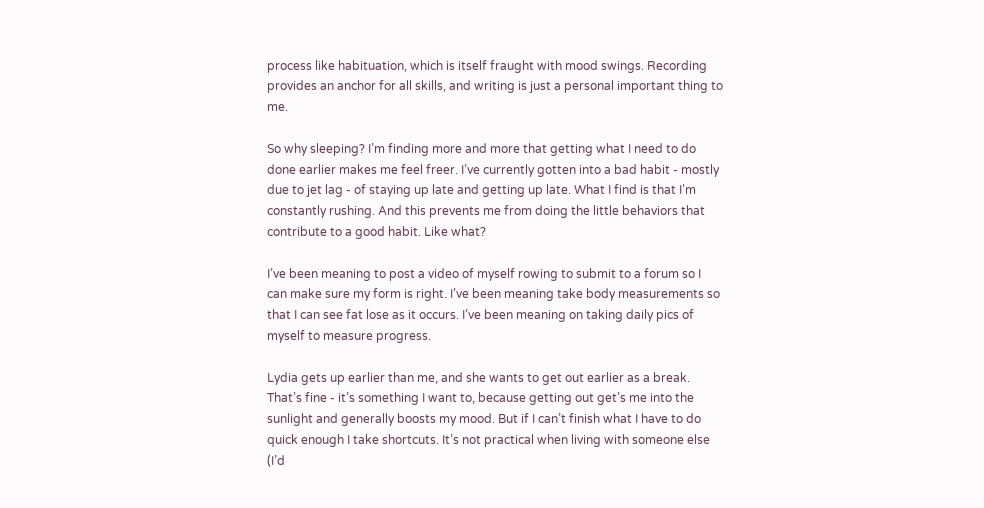process like habituation, which is itself fraught with mood swings. Recording provides an anchor for all skills, and writing is just a personal important thing to me.

So why sleeping? I’m finding more and more that getting what I need to do done earlier makes me feel freer. I’ve currently gotten into a bad habit - mostly due to jet lag - of staying up late and getting up late. What I find is that I’m constantly rushing. And this prevents me from doing the little behaviors that contribute to a good habit. Like what?

I’ve been meaning to post a video of myself rowing to submit to a forum so I can make sure my form is right. I’ve been meaning take body measurements so that I can see fat lose as it occurs. I’ve been meaning on taking daily pics of myself to measure progress.

Lydia gets up earlier than me, and she wants to get out earlier as a break. That’s fine - it’s something I want to, because getting out get’s me into the sunlight and generally boosts my mood. But if I can’t finish what I have to do quick enough I take shortcuts. It’s not practical when living with someone else (I’d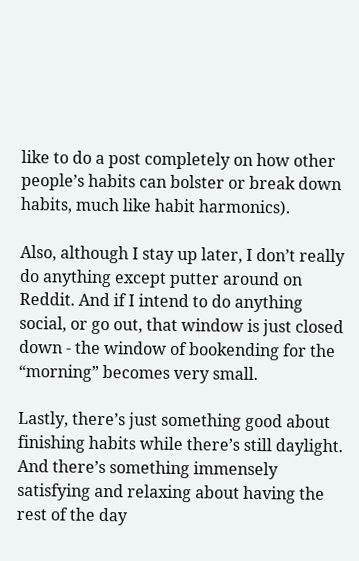like to do a post completely on how other people’s habits can bolster or break down habits, much like habit harmonics).

Also, although I stay up later, I don’t really do anything except putter around on Reddit. And if I intend to do anything social, or go out, that window is just closed down - the window of bookending for the “morning” becomes very small.

Lastly, there’s just something good about finishing habits while there’s still daylight. And there’s something immensely satisfying and relaxing about having the rest of the day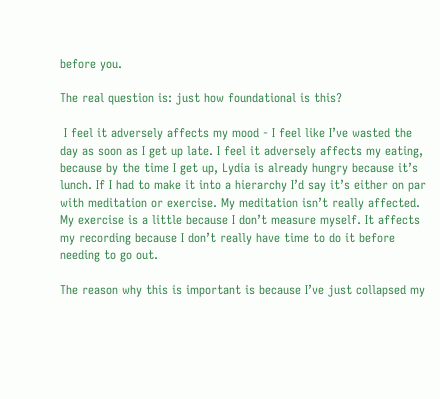before you.

The real question is: just how foundational is this?

 I feel it adversely affects my mood - I feel like I’ve wasted the day as soon as I get up late. I feel it adversely affects my eating, because by the time I get up, Lydia is already hungry because it’s lunch. If I had to make it into a hierarchy I’d say it’s either on par with meditation or exercise. My meditation isn’t really affected. My exercise is a little because I don’t measure myself. It affects my recording because I don’t really have time to do it before needing to go out.

The reason why this is important is because I’ve just collapsed my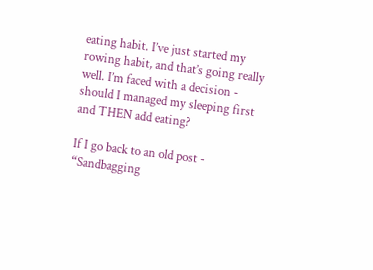eating habit. I’ve just started my rowing habit, and that’s going really well. I’m faced with a decision - should I managed my sleeping first and THEN add eating?

If I go back to an old post - “Sandbagging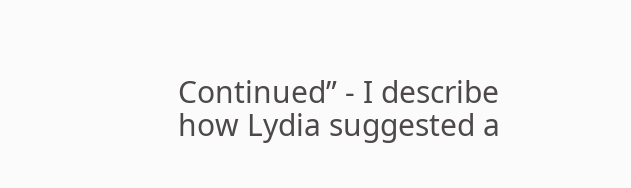Continued” - I describe how Lydia suggested a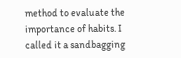method to evaluate the importance of habits. I called it a sandbagging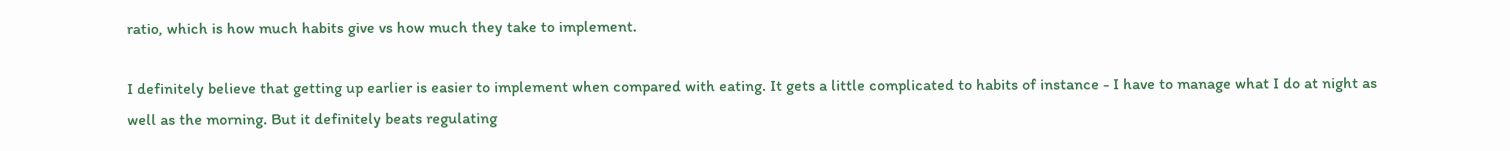ratio, which is how much habits give vs how much they take to implement.

I definitely believe that getting up earlier is easier to implement when compared with eating. It gets a little complicated to habits of instance - I have to manage what I do at night as well as the morning. But it definitely beats regulating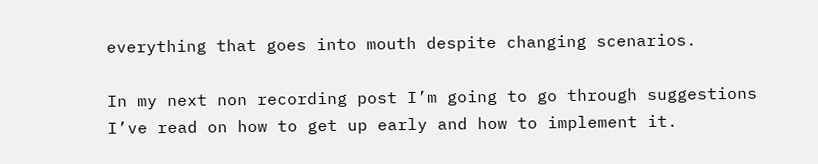everything that goes into mouth despite changing scenarios.

In my next non recording post I’m going to go through suggestions I’ve read on how to get up early and how to implement it.